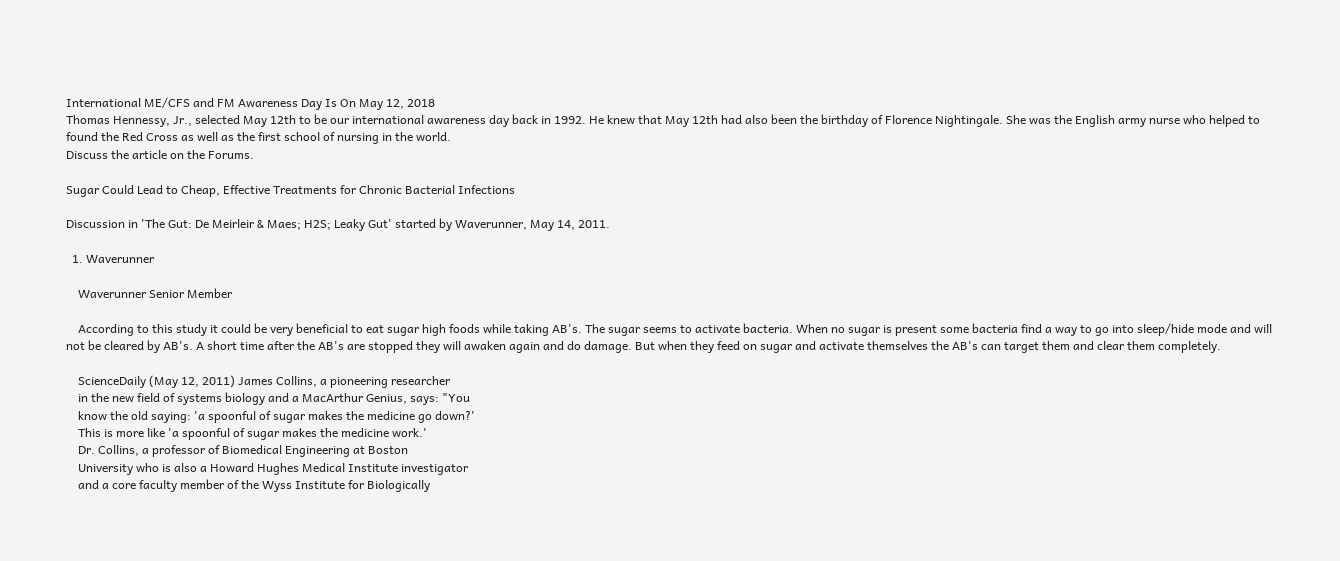International ME/CFS and FM Awareness Day Is On May 12, 2018
Thomas Hennessy, Jr., selected May 12th to be our international awareness day back in 1992. He knew that May 12th had also been the birthday of Florence Nightingale. She was the English army nurse who helped to found the Red Cross as well as the first school of nursing in the world.
Discuss the article on the Forums.

Sugar Could Lead to Cheap, Effective Treatments for Chronic Bacterial Infections

Discussion in 'The Gut: De Meirleir & Maes; H2S; Leaky Gut' started by Waverunner, May 14, 2011.

  1. Waverunner

    Waverunner Senior Member

    According to this study it could be very beneficial to eat sugar high foods while taking AB's. The sugar seems to activate bacteria. When no sugar is present some bacteria find a way to go into sleep/hide mode and will not be cleared by AB's. A short time after the AB's are stopped they will awaken again and do damage. But when they feed on sugar and activate themselves the AB's can target them and clear them completely.

    ScienceDaily (May 12, 2011) James Collins, a pioneering researcher
    in the new field of systems biology and a MacArthur Genius, says: "You
    know the old saying: 'a spoonful of sugar makes the medicine go down?'
    This is more like 'a spoonful of sugar makes the medicine work.'
    Dr. Collins, a professor of Biomedical Engineering at Boston
    University who is also a Howard Hughes Medical Institute investigator
    and a core faculty member of the Wyss Institute for Biologically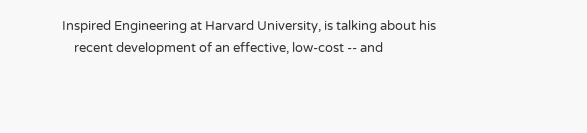Inspired Engineering at Harvard University, is talking about his
    recent development of an effective, low-cost -- and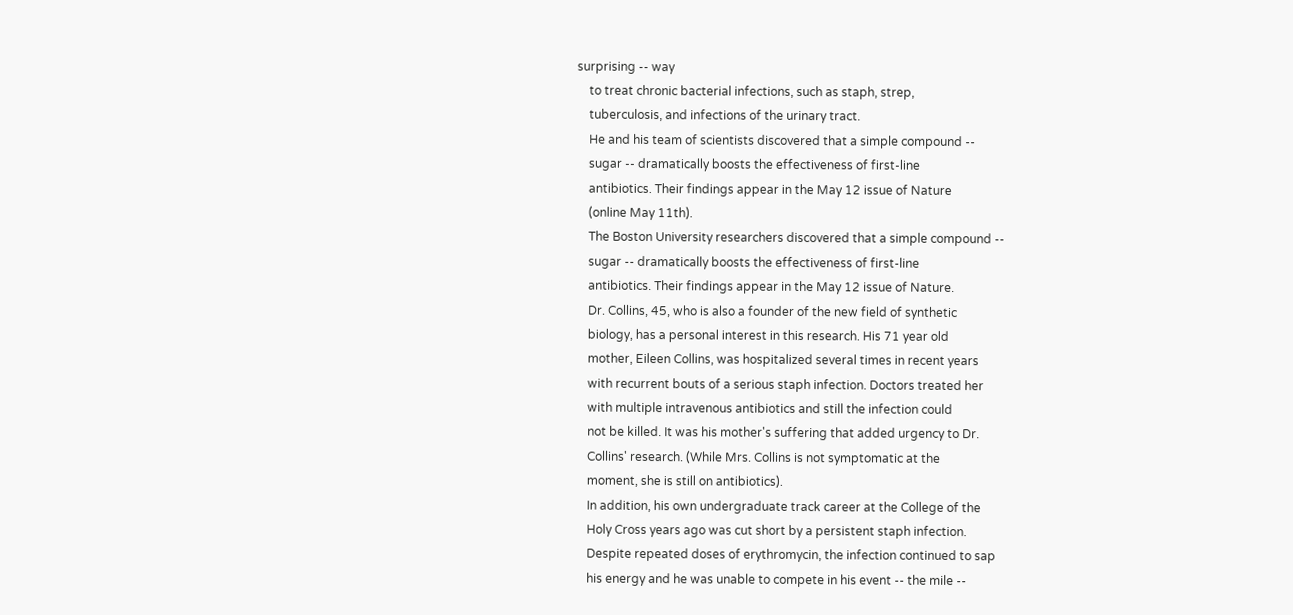surprising -- way
    to treat chronic bacterial infections, such as staph, strep,
    tuberculosis, and infections of the urinary tract.
    He and his team of scientists discovered that a simple compound --
    sugar -- dramatically boosts the effectiveness of first-line
    antibiotics. Their findings appear in the May 12 issue of Nature
    (online May 11th).
    The Boston University researchers discovered that a simple compound --
    sugar -- dramatically boosts the effectiveness of first-line
    antibiotics. Their findings appear in the May 12 issue of Nature.
    Dr. Collins, 45, who is also a founder of the new field of synthetic
    biology, has a personal interest in this research. His 71 year old
    mother, Eileen Collins, was hospitalized several times in recent years
    with recurrent bouts of a serious staph infection. Doctors treated her
    with multiple intravenous antibiotics and still the infection could
    not be killed. It was his mother's suffering that added urgency to Dr.
    Collins' research. (While Mrs. Collins is not symptomatic at the
    moment, she is still on antibiotics).
    In addition, his own undergraduate track career at the College of the
    Holy Cross years ago was cut short by a persistent staph infection.
    Despite repeated doses of erythromycin, the infection continued to sap
    his energy and he was unable to compete in his event -- the mile --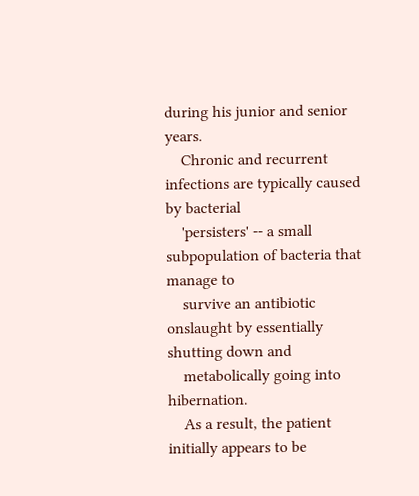during his junior and senior years.
    Chronic and recurrent infections are typically caused by bacterial
    'persisters' -- a small subpopulation of bacteria that manage to
    survive an antibiotic onslaught by essentially shutting down and
    metabolically going into hibernation.
    As a result, the patient initially appears to be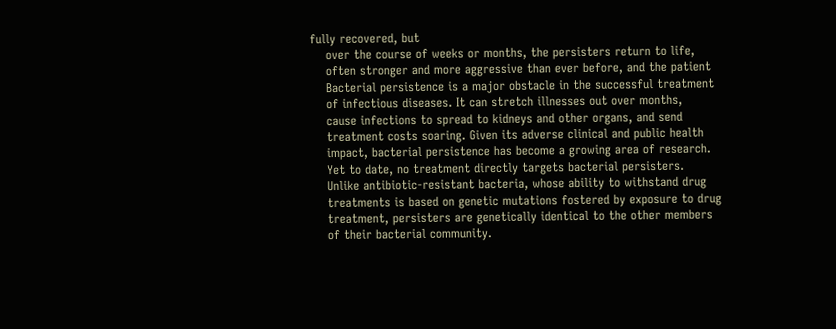fully recovered, but
    over the course of weeks or months, the persisters return to life,
    often stronger and more aggressive than ever before, and the patient
    Bacterial persistence is a major obstacle in the successful treatment
    of infectious diseases. It can stretch illnesses out over months,
    cause infections to spread to kidneys and other organs, and send
    treatment costs soaring. Given its adverse clinical and public health
    impact, bacterial persistence has become a growing area of research.
    Yet to date, no treatment directly targets bacterial persisters.
    Unlike antibiotic-resistant bacteria, whose ability to withstand drug
    treatments is based on genetic mutations fostered by exposure to drug
    treatment, persisters are genetically identical to the other members
    of their bacterial community.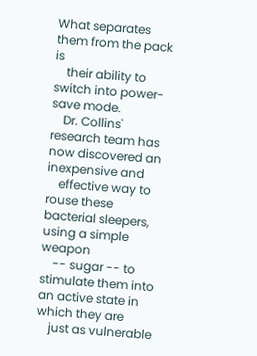What separates them from the pack is
    their ability to switch into power-save mode.
    Dr. Collins' research team has now discovered an inexpensive and
    effective way to rouse these bacterial sleepers, using a simple weapon
    -- sugar -- to stimulate them into an active state in which they are
    just as vulnerable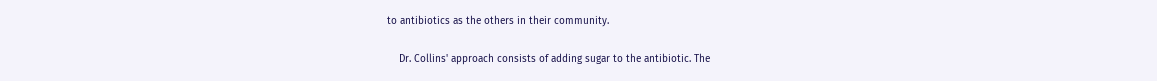to antibiotics as the others in their community.

    Dr. Collins' approach consists of adding sugar to the antibiotic. The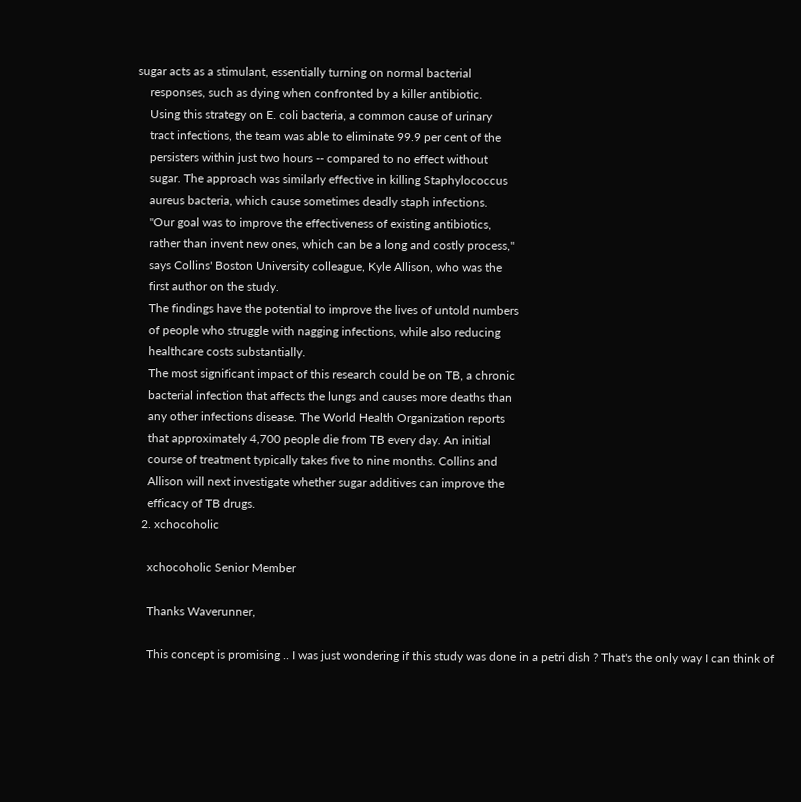sugar acts as a stimulant, essentially turning on normal bacterial
    responses, such as dying when confronted by a killer antibiotic.
    Using this strategy on E. coli bacteria, a common cause of urinary
    tract infections, the team was able to eliminate 99.9 per cent of the
    persisters within just two hours -- compared to no effect without
    sugar. The approach was similarly effective in killing Staphylococcus
    aureus bacteria, which cause sometimes deadly staph infections.
    "Our goal was to improve the effectiveness of existing antibiotics,
    rather than invent new ones, which can be a long and costly process,"
    says Collins' Boston University colleague, Kyle Allison, who was the
    first author on the study.
    The findings have the potential to improve the lives of untold numbers
    of people who struggle with nagging infections, while also reducing
    healthcare costs substantially.
    The most significant impact of this research could be on TB, a chronic
    bacterial infection that affects the lungs and causes more deaths than
    any other infections disease. The World Health Organization reports
    that approximately 4,700 people die from TB every day. An initial
    course of treatment typically takes five to nine months. Collins and
    Allison will next investigate whether sugar additives can improve the
    efficacy of TB drugs.
  2. xchocoholic

    xchocoholic Senior Member

    Thanks Waverunner,

    This concept is promising .. I was just wondering if this study was done in a petri dish ? That's the only way I can think of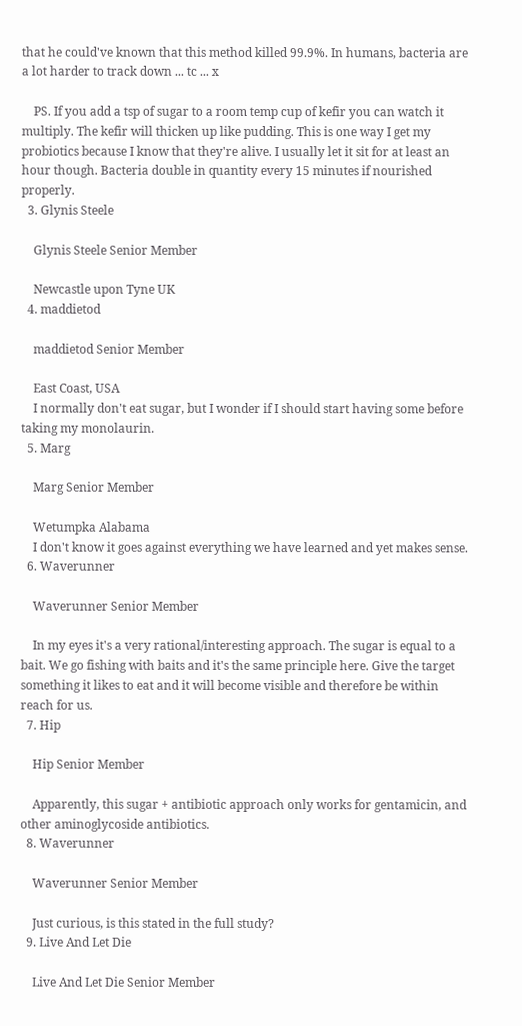that he could've known that this method killed 99.9%. In humans, bacteria are a lot harder to track down ... tc ... x

    PS. If you add a tsp of sugar to a room temp cup of kefir you can watch it multiply. The kefir will thicken up like pudding. This is one way I get my probiotics because I know that they're alive. I usually let it sit for at least an hour though. Bacteria double in quantity every 15 minutes if nourished properly.
  3. Glynis Steele

    Glynis Steele Senior Member

    Newcastle upon Tyne UK
  4. maddietod

    maddietod Senior Member

    East Coast, USA
    I normally don't eat sugar, but I wonder if I should start having some before taking my monolaurin.
  5. Marg

    Marg Senior Member

    Wetumpka Alabama
    I don't know it goes against everything we have learned and yet makes sense.
  6. Waverunner

    Waverunner Senior Member

    In my eyes it's a very rational/interesting approach. The sugar is equal to a bait. We go fishing with baits and it's the same principle here. Give the target something it likes to eat and it will become visible and therefore be within reach for us.
  7. Hip

    Hip Senior Member

    Apparently, this sugar + antibiotic approach only works for gentamicin, and other aminoglycoside antibiotics.
  8. Waverunner

    Waverunner Senior Member

    Just curious, is this stated in the full study?
  9. Live And Let Die

    Live And Let Die Senior Member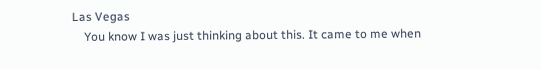Las Vegas
    You know I was just thinking about this. It came to me when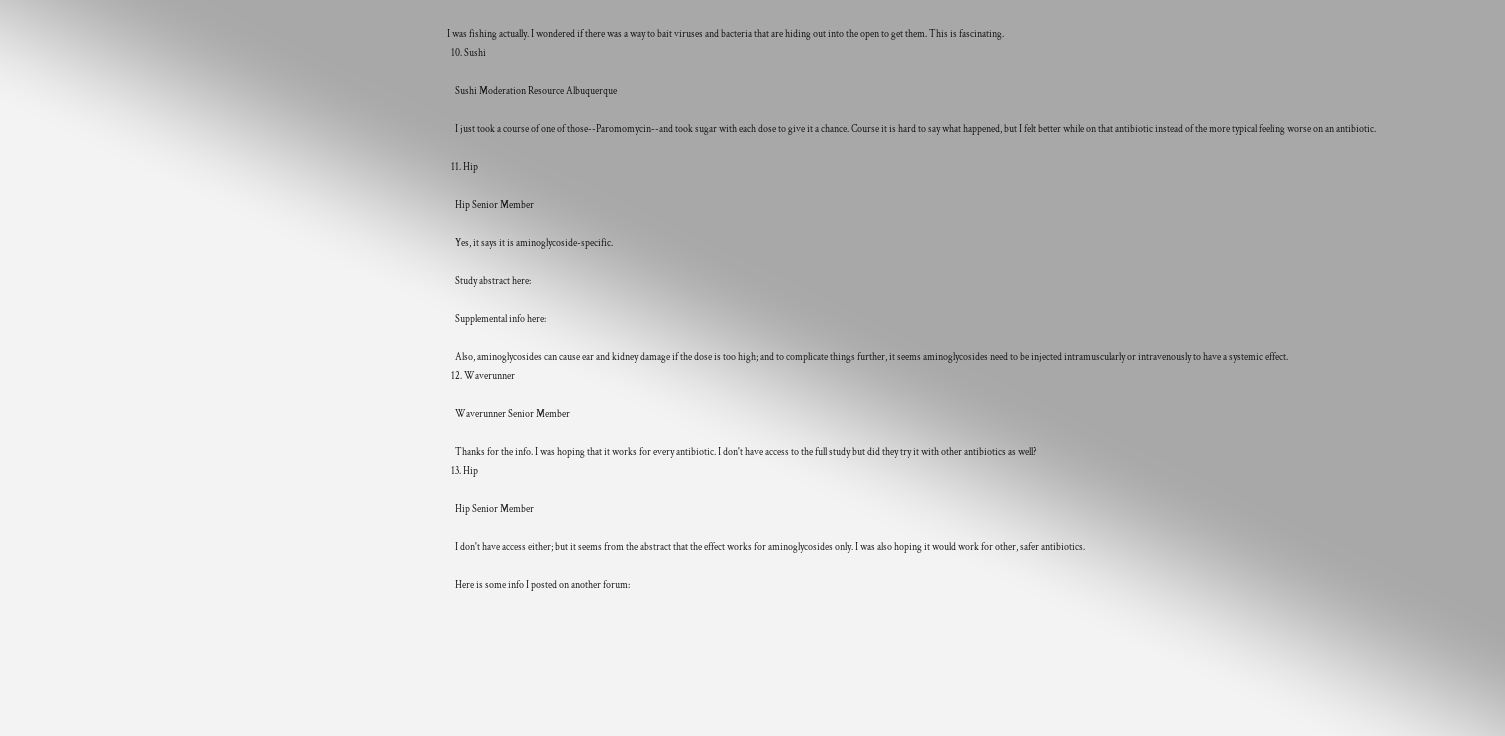I was fishing actually. I wondered if there was a way to bait viruses and bacteria that are hiding out into the open to get them. This is fascinating.
  10. Sushi

    Sushi Moderation Resource Albuquerque

    I just took a course of one of those--Paromomycin--and took sugar with each dose to give it a chance. Course it is hard to say what happened, but I felt better while on that antibiotic instead of the more typical feeling worse on an antibiotic.

  11. Hip

    Hip Senior Member

    Yes, it says it is aminoglycoside-specific.

    Study abstract here:

    Supplemental info here:

    Also, aminoglycosides can cause ear and kidney damage if the dose is too high; and to complicate things further, it seems aminoglycosides need to be injected intramuscularly or intravenously to have a systemic effect.
  12. Waverunner

    Waverunner Senior Member

    Thanks for the info. I was hoping that it works for every antibiotic. I don't have access to the full study but did they try it with other antibiotics as well?
  13. Hip

    Hip Senior Member

    I don't have access either; but it seems from the abstract that the effect works for aminoglycosides only. I was also hoping it would work for other, safer antibiotics.

    Here is some info I posted on another forum: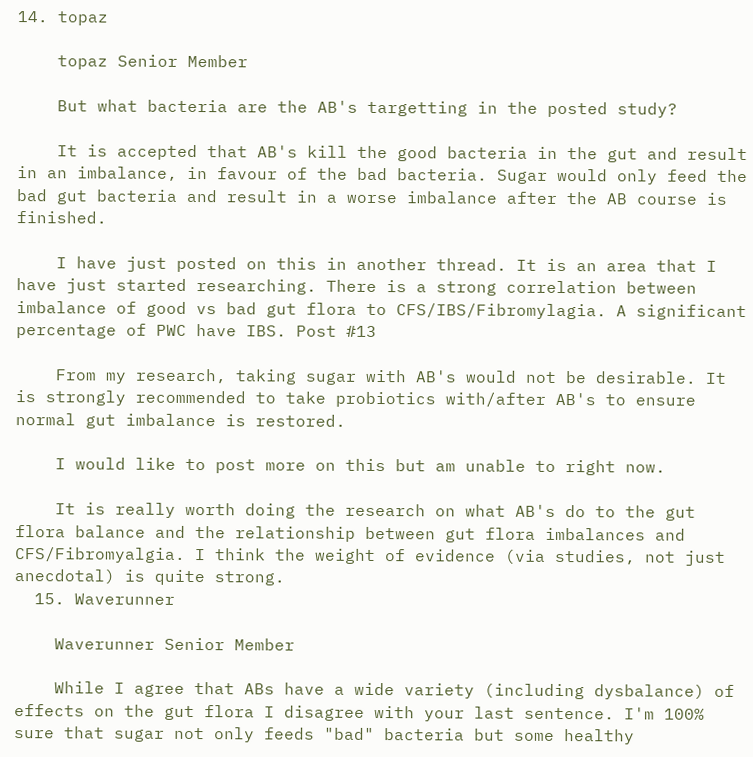14. topaz

    topaz Senior Member

    But what bacteria are the AB's targetting in the posted study?

    It is accepted that AB's kill the good bacteria in the gut and result in an imbalance, in favour of the bad bacteria. Sugar would only feed the bad gut bacteria and result in a worse imbalance after the AB course is finished.

    I have just posted on this in another thread. It is an area that I have just started researching. There is a strong correlation between imbalance of good vs bad gut flora to CFS/IBS/Fibromylagia. A significant percentage of PWC have IBS. Post #13

    From my research, taking sugar with AB's would not be desirable. It is strongly recommended to take probiotics with/after AB's to ensure normal gut imbalance is restored.

    I would like to post more on this but am unable to right now.

    It is really worth doing the research on what AB's do to the gut flora balance and the relationship between gut flora imbalances and CFS/Fibromyalgia. I think the weight of evidence (via studies, not just anecdotal) is quite strong.
  15. Waverunner

    Waverunner Senior Member

    While I agree that ABs have a wide variety (including dysbalance) of effects on the gut flora I disagree with your last sentence. I'm 100% sure that sugar not only feeds "bad" bacteria but some healthy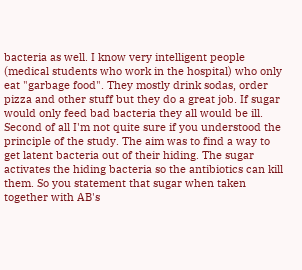bacteria as well. I know very intelligent people (medical students who work in the hospital) who only eat "garbage food". They mostly drink sodas, order pizza and other stuff but they do a great job. If sugar would only feed bad bacteria they all would be ill. Second of all I'm not quite sure if you understood the principle of the study. The aim was to find a way to get latent bacteria out of their hiding. The sugar activates the hiding bacteria so the antibiotics can kill them. So you statement that sugar when taken together with AB's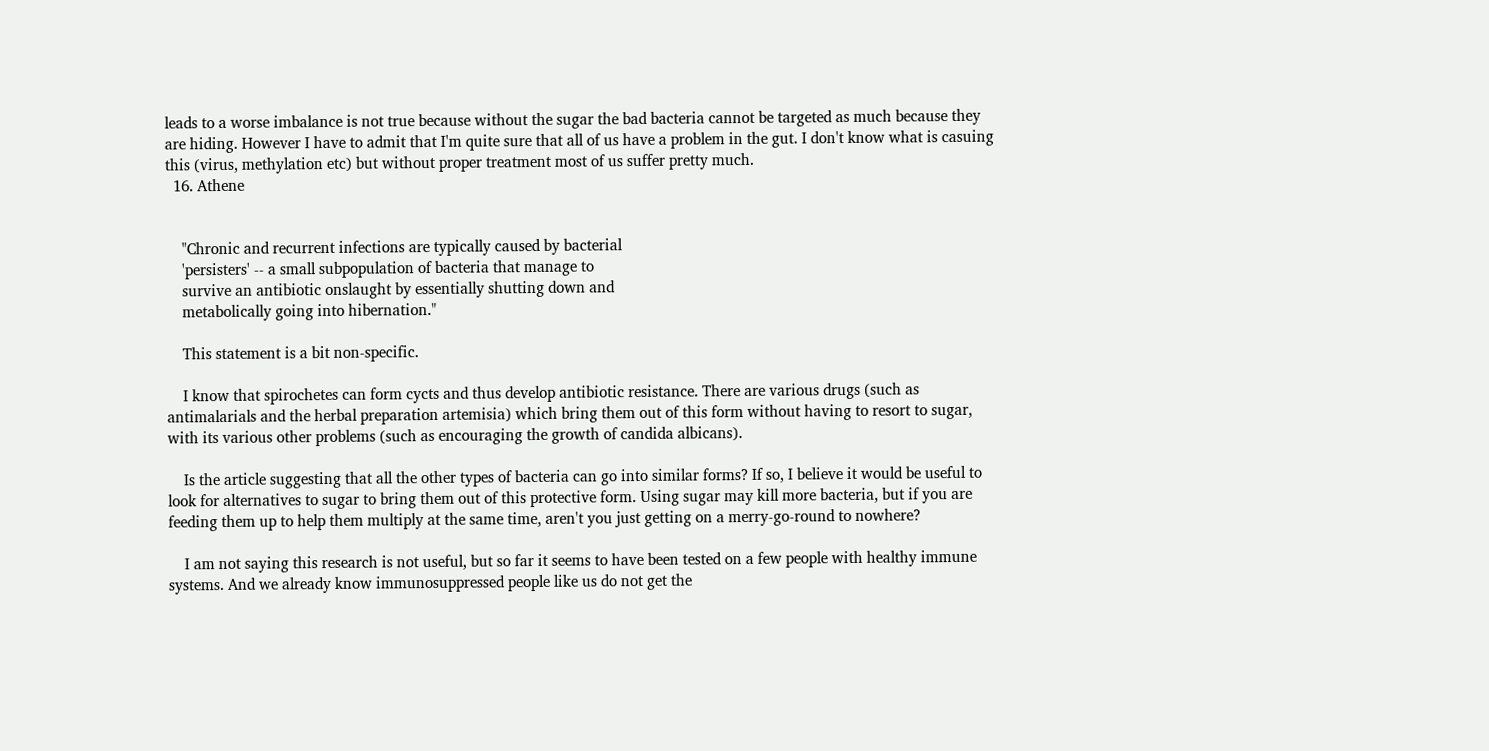leads to a worse imbalance is not true because without the sugar the bad bacteria cannot be targeted as much because they are hiding. However I have to admit that I'm quite sure that all of us have a problem in the gut. I don't know what is casuing this (virus, methylation etc) but without proper treatment most of us suffer pretty much.
  16. Athene


    "Chronic and recurrent infections are typically caused by bacterial
    'persisters' -- a small subpopulation of bacteria that manage to
    survive an antibiotic onslaught by essentially shutting down and
    metabolically going into hibernation."

    This statement is a bit non-specific.

    I know that spirochetes can form cycts and thus develop antibiotic resistance. There are various drugs (such as antimalarials and the herbal preparation artemisia) which bring them out of this form without having to resort to sugar, with its various other problems (such as encouraging the growth of candida albicans).

    Is the article suggesting that all the other types of bacteria can go into similar forms? If so, I believe it would be useful to look for alternatives to sugar to bring them out of this protective form. Using sugar may kill more bacteria, but if you are feeding them up to help them multiply at the same time, aren't you just getting on a merry-go-round to nowhere?

    I am not saying this research is not useful, but so far it seems to have been tested on a few people with healthy immune systems. And we already know immunosuppressed people like us do not get the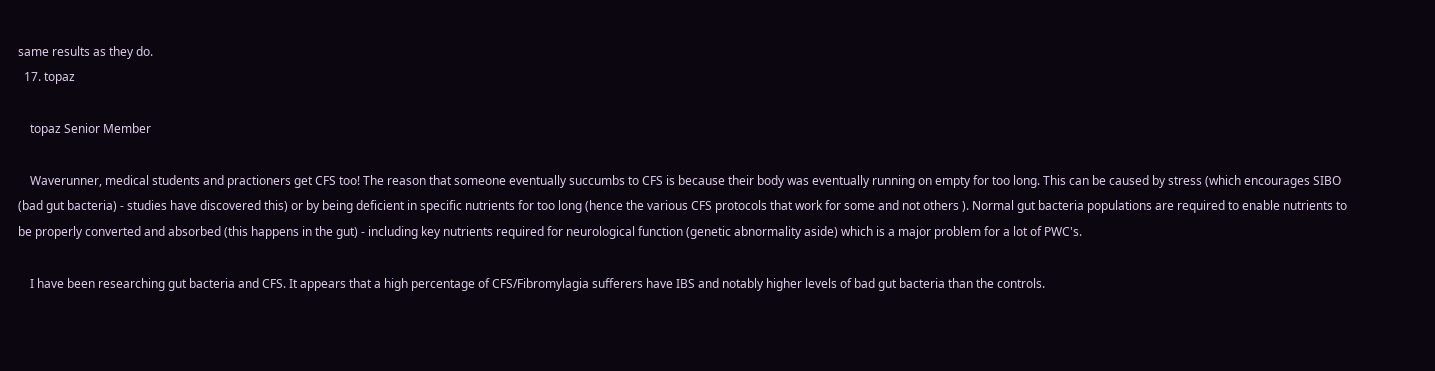same results as they do.
  17. topaz

    topaz Senior Member

    Waverunner, medical students and practioners get CFS too! The reason that someone eventually succumbs to CFS is because their body was eventually running on empty for too long. This can be caused by stress (which encourages SIBO (bad gut bacteria) - studies have discovered this) or by being deficient in specific nutrients for too long (hence the various CFS protocols that work for some and not others ). Normal gut bacteria populations are required to enable nutrients to be properly converted and absorbed (this happens in the gut) - including key nutrients required for neurological function (genetic abnormality aside) which is a major problem for a lot of PWC's.

    I have been researching gut bacteria and CFS. It appears that a high percentage of CFS/Fibromylagia sufferers have IBS and notably higher levels of bad gut bacteria than the controls.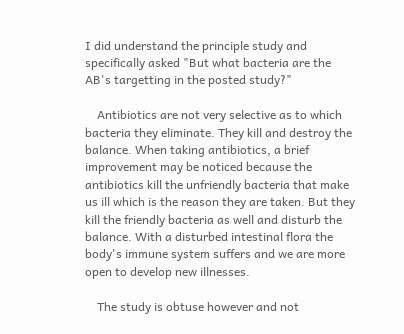I did understand the principle study and specifically asked "But what bacteria are the AB's targetting in the posted study?"

    Antibiotics are not very selective as to which bacteria they eliminate. They kill and destroy the balance. When taking antibiotics, a brief improvement may be noticed because the antibiotics kill the unfriendly bacteria that make us ill which is the reason they are taken. But they kill the friendly bacteria as well and disturb the balance. With a disturbed intestinal flora the body's immune system suffers and we are more open to develop new illnesses.

    The study is obtuse however and not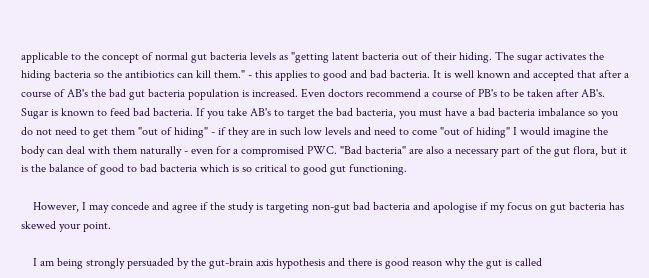applicable to the concept of normal gut bacteria levels as "getting latent bacteria out of their hiding. The sugar activates the hiding bacteria so the antibiotics can kill them." - this applies to good and bad bacteria. It is well known and accepted that after a course of AB's the bad gut bacteria population is increased. Even doctors recommend a course of PB's to be taken after AB's. Sugar is known to feed bad bacteria. If you take AB's to target the bad bacteria, you must have a bad bacteria imbalance so you do not need to get them "out of hiding" - if they are in such low levels and need to come "out of hiding" I would imagine the body can deal with them naturally - even for a compromised PWC. "Bad bacteria" are also a necessary part of the gut flora, but it is the balance of good to bad bacteria which is so critical to good gut functioning.

    However, I may concede and agree if the study is targeting non-gut bad bacteria and apologise if my focus on gut bacteria has skewed your point.

    I am being strongly persuaded by the gut-brain axis hypothesis and there is good reason why the gut is called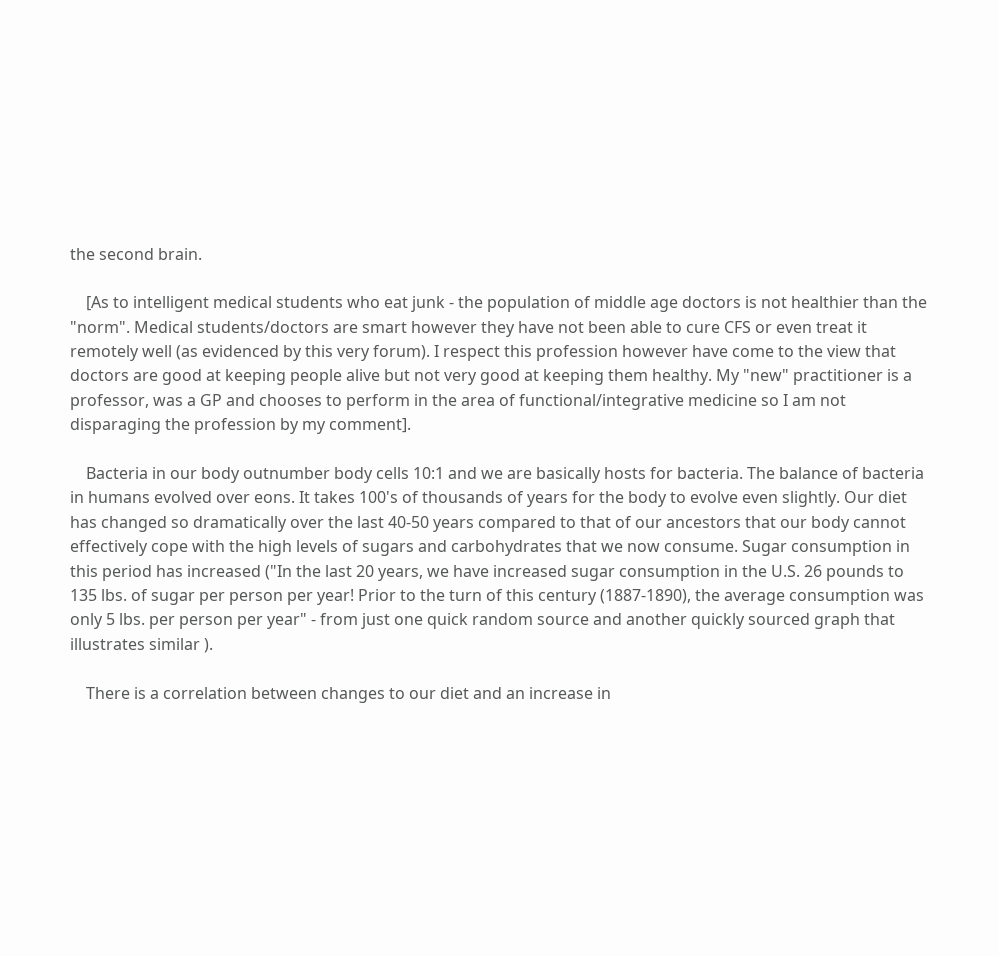the second brain.

    [As to intelligent medical students who eat junk - the population of middle age doctors is not healthier than the "norm". Medical students/doctors are smart however they have not been able to cure CFS or even treat it remotely well (as evidenced by this very forum). I respect this profession however have come to the view that doctors are good at keeping people alive but not very good at keeping them healthy. My "new" practitioner is a professor, was a GP and chooses to perform in the area of functional/integrative medicine so I am not disparaging the profession by my comment].

    Bacteria in our body outnumber body cells 10:1 and we are basically hosts for bacteria. The balance of bacteria in humans evolved over eons. It takes 100's of thousands of years for the body to evolve even slightly. Our diet has changed so dramatically over the last 40-50 years compared to that of our ancestors that our body cannot effectively cope with the high levels of sugars and carbohydrates that we now consume. Sugar consumption in this period has increased ("In the last 20 years, we have increased sugar consumption in the U.S. 26 pounds to 135 lbs. of sugar per person per year! Prior to the turn of this century (1887-1890), the average consumption was only 5 lbs. per person per year" - from just one quick random source and another quickly sourced graph that illustrates similar ).

    There is a correlation between changes to our diet and an increase in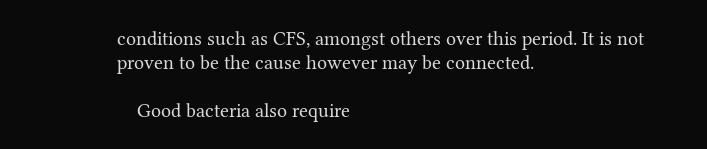conditions such as CFS, amongst others over this period. It is not proven to be the cause however may be connected.

    Good bacteria also require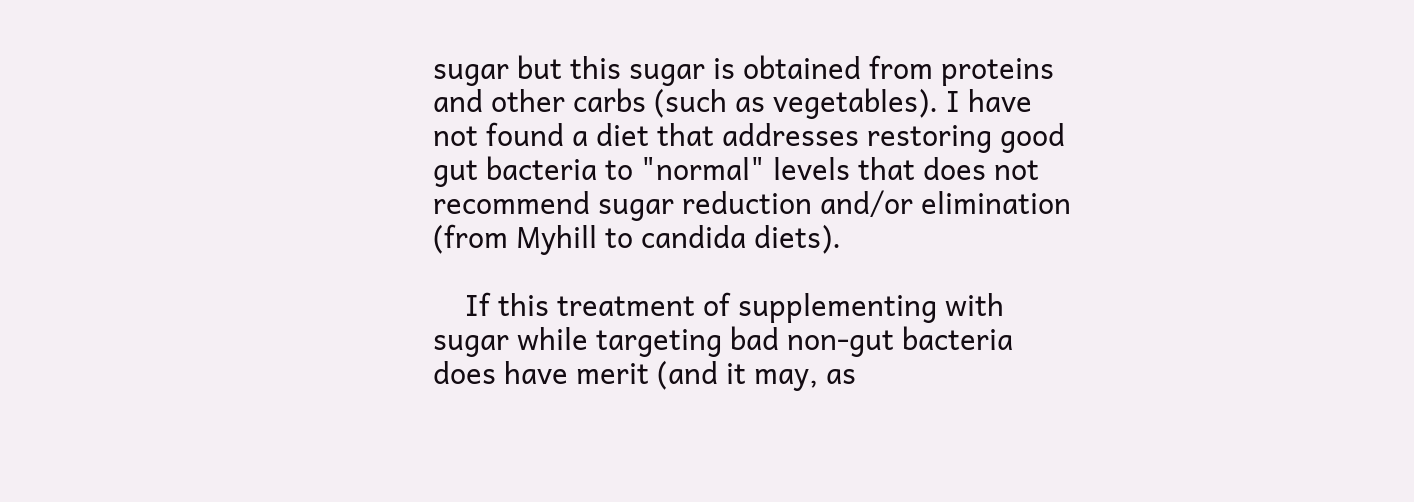sugar but this sugar is obtained from proteins and other carbs (such as vegetables). I have not found a diet that addresses restoring good gut bacteria to "normal" levels that does not recommend sugar reduction and/or elimination (from Myhill to candida diets).

    If this treatment of supplementing with sugar while targeting bad non-gut bacteria does have merit (and it may, as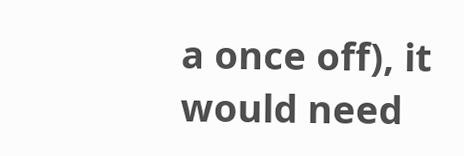a once off), it would need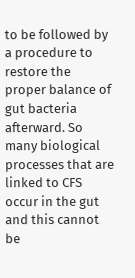to be followed by a procedure to restore the proper balance of gut bacteria afterward. So many biological processes that are linked to CFS occur in the gut and this cannot be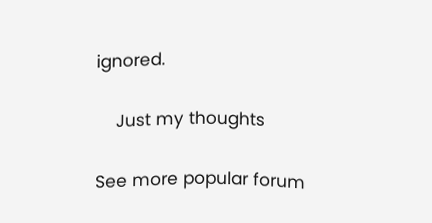ignored.

    Just my thoughts

See more popular forum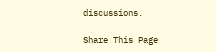discussions.

Share This Page